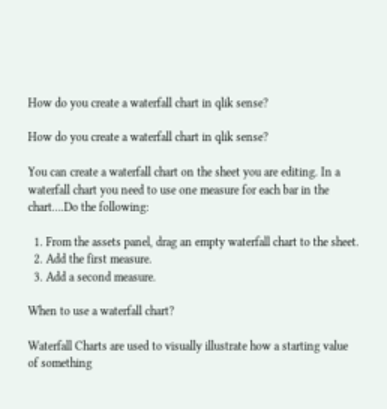How do you create a waterfall chart in qlik sense?

How do you create a waterfall chart in qlik sense?

You can create a waterfall chart on the sheet you are editing. In a waterfall chart you need to use one measure for each bar in the chart….Do the following:

  1. From the assets panel, drag an empty waterfall chart to the sheet.
  2. Add the first measure.
  3. Add a second measure.

When to use a waterfall chart?

Waterfall Charts are used to visually illustrate how a starting value of something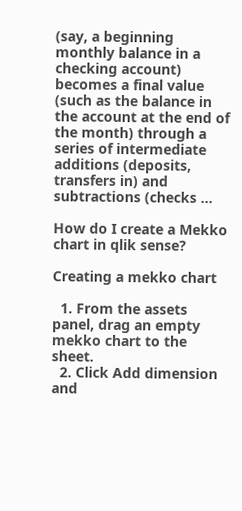(say, a beginning monthly balance in a checking account) becomes a final value (such as the balance in the account at the end of the month) through a series of intermediate additions (deposits, transfers in) and subtractions (checks …

How do I create a Mekko chart in qlik sense?

Creating a mekko chart

  1. From the assets panel, drag an empty mekko chart to the sheet.
  2. Click Add dimension and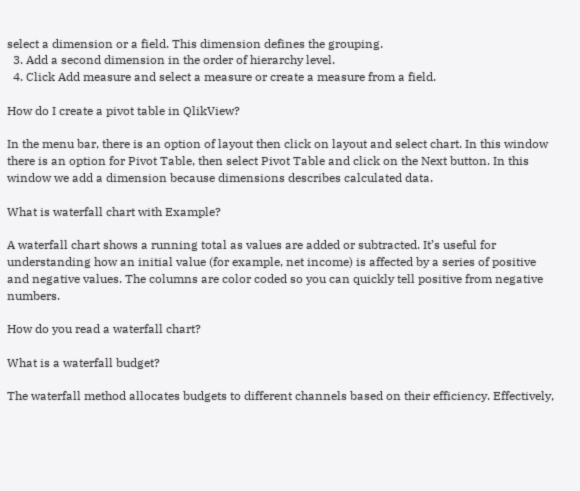select a dimension or a field. This dimension defines the grouping.
  3. Add a second dimension in the order of hierarchy level.
  4. Click Add measure and select a measure or create a measure from a field.

How do I create a pivot table in QlikView?

In the menu bar, there is an option of layout then click on layout and select chart. In this window there is an option for Pivot Table, then select Pivot Table and click on the Next button. In this window we add a dimension because dimensions describes calculated data.

What is waterfall chart with Example?

A waterfall chart shows a running total as values are added or subtracted. It’s useful for understanding how an initial value (for example, net income) is affected by a series of positive and negative values. The columns are color coded so you can quickly tell positive from negative numbers.

How do you read a waterfall chart?

What is a waterfall budget?

The waterfall method allocates budgets to different channels based on their efficiency. Effectively,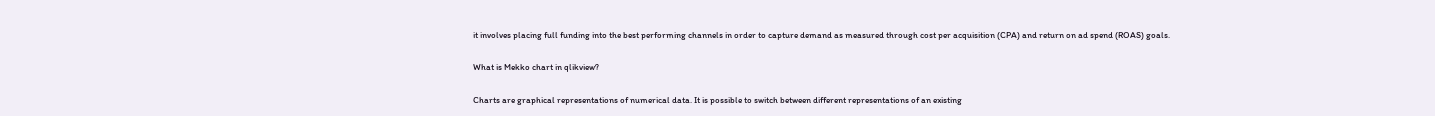it involves placing full funding into the best performing channels in order to capture demand as measured through cost per acquisition (CPA) and return on ad spend (ROAS) goals.

What is Mekko chart in qlikview?

Charts are graphical representations of numerical data. It is possible to switch between different representations of an existing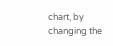chart, by changing the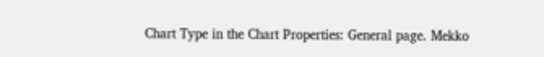Chart Type in the Chart Properties: General page. Mekko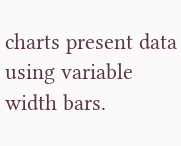charts present data using variable width bars.